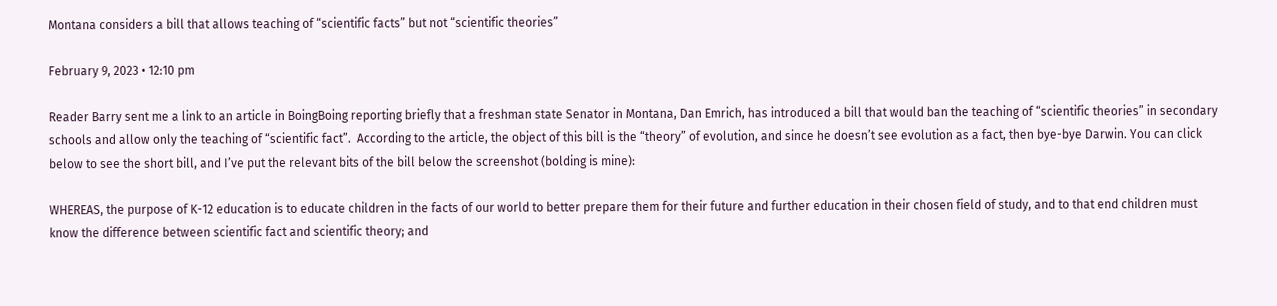Montana considers a bill that allows teaching of “scientific facts” but not “scientific theories”

February 9, 2023 • 12:10 pm

Reader Barry sent me a link to an article in BoingBoing reporting briefly that a freshman state Senator in Montana, Dan Emrich, has introduced a bill that would ban the teaching of “scientific theories” in secondary schools and allow only the teaching of “scientific fact”.  According to the article, the object of this bill is the “theory” of evolution, and since he doesn’t see evolution as a fact, then bye-bye Darwin. You can click below to see the short bill, and I’ve put the relevant bits of the bill below the screenshot (bolding is mine):

WHEREAS, the purpose of K-12 education is to educate children in the facts of our world to better prepare them for their future and further education in their chosen field of study, and to that end children must know the difference between scientific fact and scientific theory; and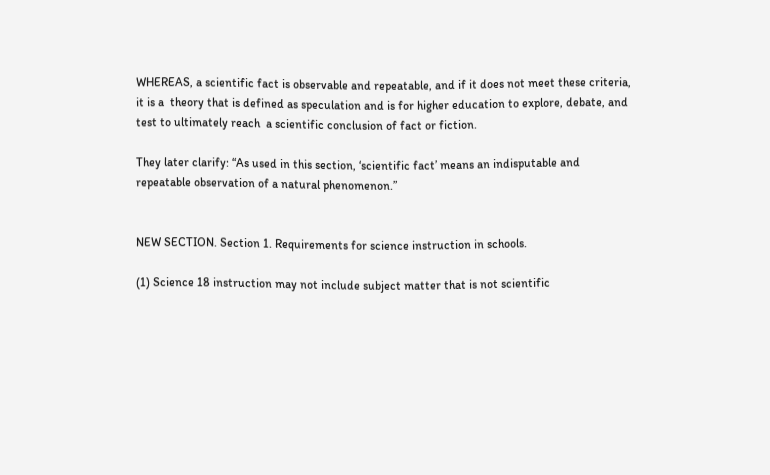WHEREAS, a scientific fact is observable and repeatable, and if it does not meet these criteria, it is a  theory that is defined as speculation and is for higher education to explore, debate, and test to ultimately reach  a scientific conclusion of fact or fiction.

They later clarify: “As used in this section, ‘scientific fact’ means an indisputable and repeatable observation of a natural phenomenon.”


NEW SECTION. Section 1. Requirements for science instruction in schools.

(1) Science 18 instruction may not include subject matter that is not scientific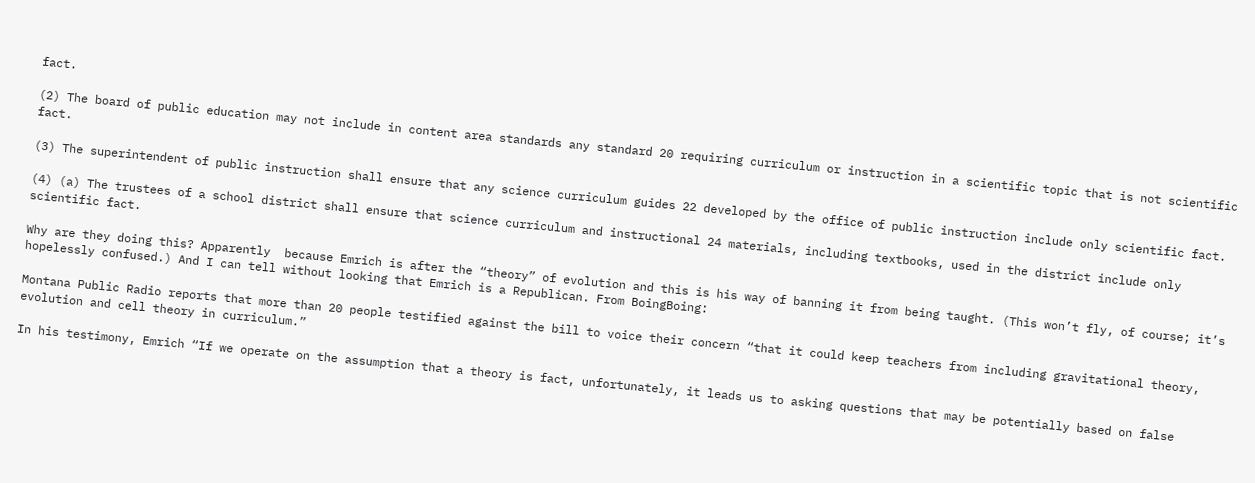fact.

(2) The board of public education may not include in content area standards any standard 20 requiring curriculum or instruction in a scientific topic that is not scientific fact.

(3) The superintendent of public instruction shall ensure that any science curriculum guides 22 developed by the office of public instruction include only scientific fact.

(4) (a) The trustees of a school district shall ensure that science curriculum and instructional 24 materials, including textbooks, used in the district include only scientific fact.

Why are they doing this? Apparently  because Emrich is after the “theory” of evolution and this is his way of banning it from being taught. (This won’t fly, of course; it’s hopelessly confused.) And I can tell without looking that Emrich is a Republican. From BoingBoing:

Montana Public Radio reports that more than 20 people testified against the bill to voice their concern “that it could keep teachers from including gravitational theory, evolution and cell theory in curriculum.”

In his testimony, Emrich “If we operate on the assumption that a theory is fact, unfortunately, it leads us to asking questions that may be potentially based on false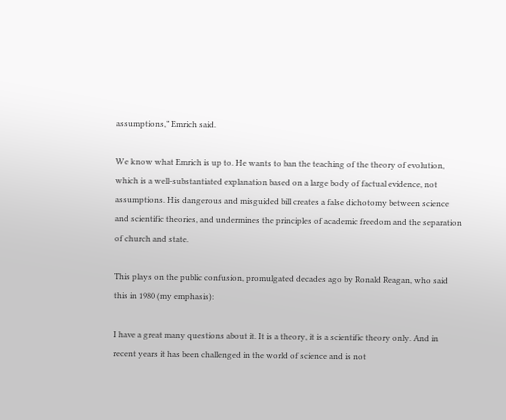assumptions,” Emrich said.

We know what Emrich is up to. He wants to ban the teaching of the theory of evolution, which is a well-substantiated explanation based on a large body of factual evidence, not assumptions. His dangerous and misguided bill creates a false dichotomy between science and scientific theories, and undermines the principles of academic freedom and the separation of church and state.

This plays on the public confusion, promulgated decades ago by Ronald Reagan, who said this in 1980 (my emphasis):

I have a great many questions about it. It is a theory, it is a scientific theory only. And in recent years it has been challenged in the world of science and is not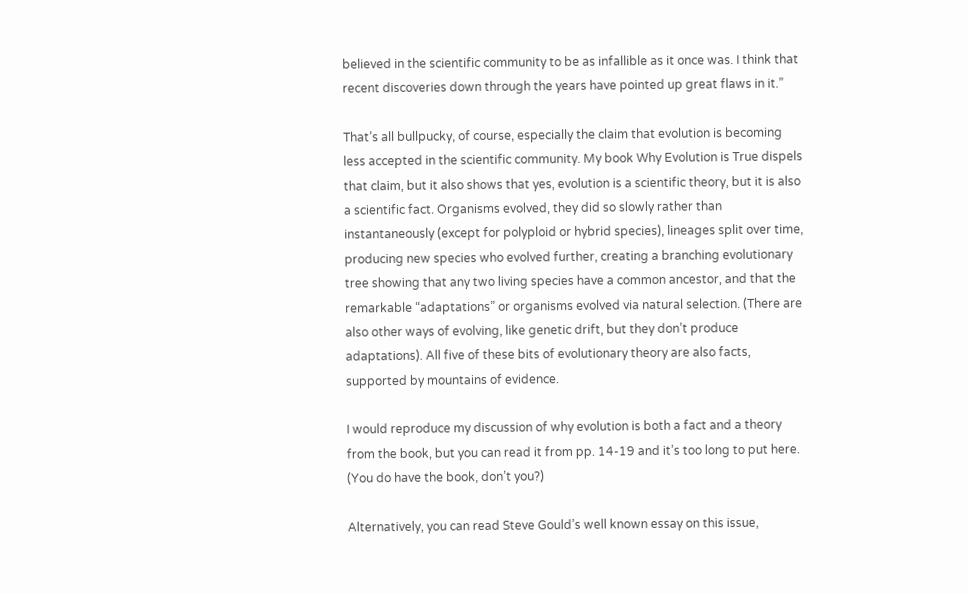believed in the scientific community to be as infallible as it once was. I think that recent discoveries down through the years have pointed up great flaws in it.”

That’s all bullpucky, of course, especially the claim that evolution is becoming less accepted in the scientific community. My book Why Evolution is True dispels that claim, but it also shows that yes, evolution is a scientific theory, but it is also a scientific fact. Organisms evolved, they did so slowly rather than instantaneously (except for polyploid or hybrid species), lineages split over time, producing new species who evolved further, creating a branching evolutionary tree showing that any two living species have a common ancestor, and that the remarkable “adaptations” or organisms evolved via natural selection. (There are also other ways of evolving, like genetic drift, but they don’t produce adaptations). All five of these bits of evolutionary theory are also facts, supported by mountains of evidence.

I would reproduce my discussion of why evolution is both a fact and a theory from the book, but you can read it from pp. 14-19 and it’s too long to put here. (You do have the book, don’t you?)

Alternatively, you can read Steve Gould’s well known essay on this issue,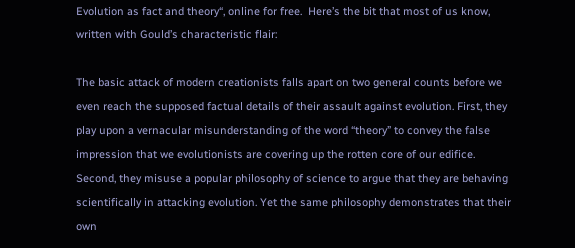Evolution as fact and theory“, online for free.  Here’s the bit that most of us know, written with Gould’s characteristic flair:

The basic attack of modern creationists falls apart on two general counts before we even reach the supposed factual details of their assault against evolution. First, they play upon a vernacular misunderstanding of the word “theory” to convey the false impression that we evolutionists are covering up the rotten core of our edifice. Second, they misuse a popular philosophy of science to argue that they are behaving scientifically in attacking evolution. Yet the same philosophy demonstrates that their own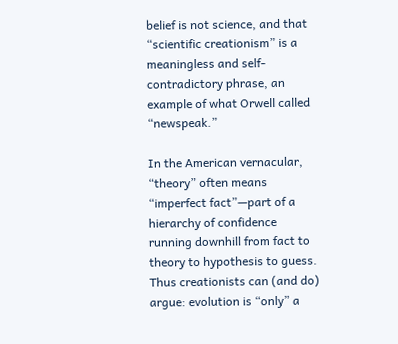belief is not science, and that “scientific creationism” is a meaningless and self-contradictory phrase, an example of what Orwell called “newspeak.”

In the American vernacular, “theory” often means “imperfect fact”—part of a hierarchy of confidence running downhill from fact to theory to hypothesis to guess. Thus creationists can (and do) argue: evolution is “only” a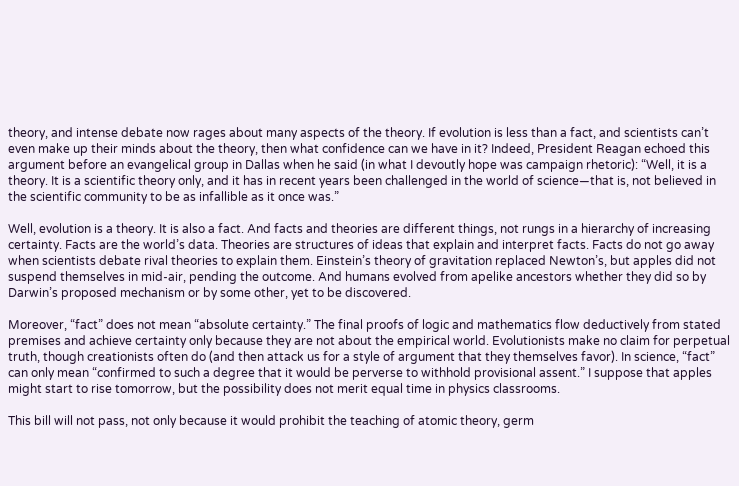theory, and intense debate now rages about many aspects of the theory. If evolution is less than a fact, and scientists can’t even make up their minds about the theory, then what confidence can we have in it? Indeed, President Reagan echoed this argument before an evangelical group in Dallas when he said (in what I devoutly hope was campaign rhetoric): “Well, it is a theory. It is a scientific theory only, and it has in recent years been challenged in the world of science—that is, not believed in the scientific community to be as infallible as it once was.”

Well, evolution is a theory. It is also a fact. And facts and theories are different things, not rungs in a hierarchy of increasing certainty. Facts are the world’s data. Theories are structures of ideas that explain and interpret facts. Facts do not go away when scientists debate rival theories to explain them. Einstein’s theory of gravitation replaced Newton’s, but apples did not suspend themselves in mid-air, pending the outcome. And humans evolved from apelike ancestors whether they did so by Darwin’s proposed mechanism or by some other, yet to be discovered.

Moreover, “fact” does not mean “absolute certainty.” The final proofs of logic and mathematics flow deductively from stated premises and achieve certainty only because they are not about the empirical world. Evolutionists make no claim for perpetual truth, though creationists often do (and then attack us for a style of argument that they themselves favor). In science, “fact” can only mean “confirmed to such a degree that it would be perverse to withhold provisional assent.” I suppose that apples might start to rise tomorrow, but the possibility does not merit equal time in physics classrooms.

This bill will not pass, not only because it would prohibit the teaching of atomic theory, germ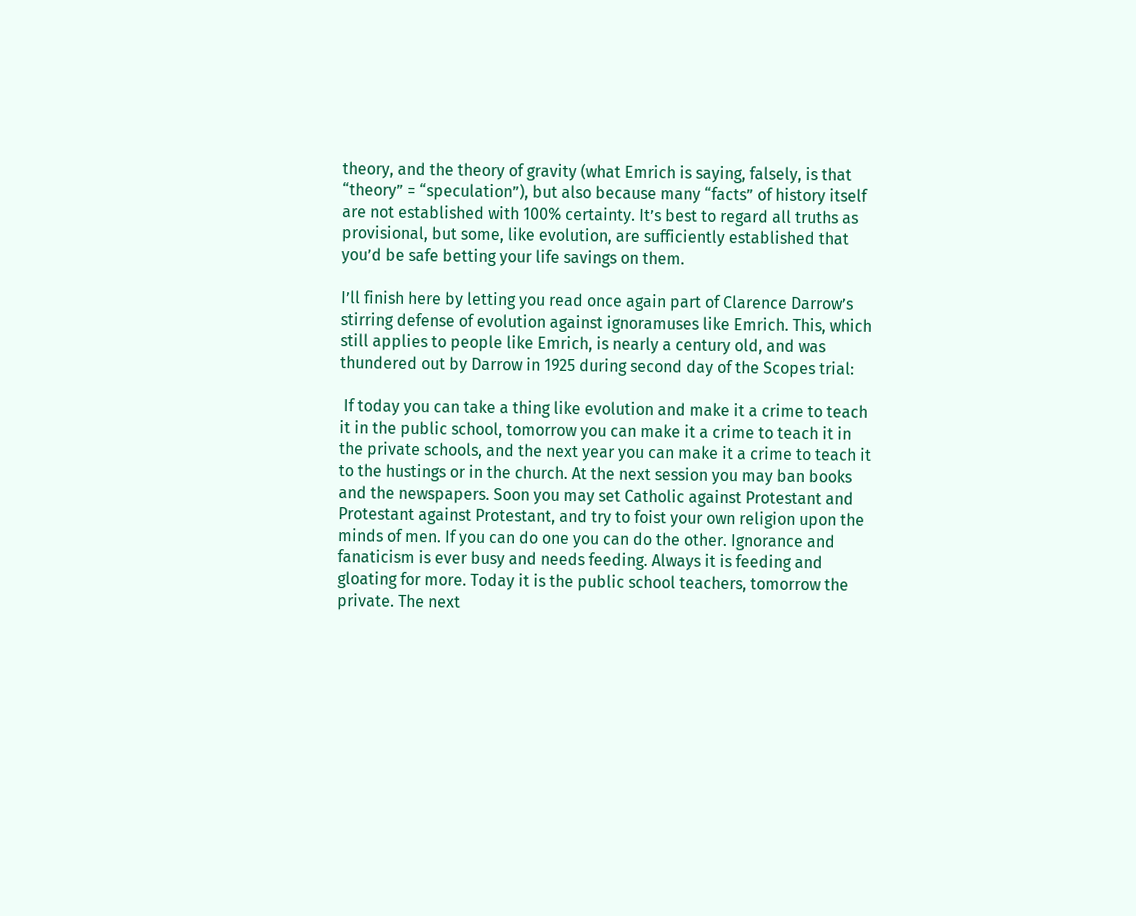theory, and the theory of gravity (what Emrich is saying, falsely, is that “theory” = “speculation”), but also because many “facts” of history itself are not established with 100% certainty. It’s best to regard all truths as provisional, but some, like evolution, are sufficiently established that you’d be safe betting your life savings on them.

I’ll finish here by letting you read once again part of Clarence Darrow’s stirring defense of evolution against ignoramuses like Emrich. This, which still applies to people like Emrich, is nearly a century old, and was thundered out by Darrow in 1925 during second day of the Scopes trial:

 If today you can take a thing like evolution and make it a crime to teach it in the public school, tomorrow you can make it a crime to teach it in the private schools, and the next year you can make it a crime to teach it to the hustings or in the church. At the next session you may ban books and the newspapers. Soon you may set Catholic against Protestant and Protestant against Protestant, and try to foist your own religion upon the minds of men. If you can do one you can do the other. Ignorance and fanaticism is ever busy and needs feeding. Always it is feeding and gloating for more. Today it is the public school teachers, tomorrow the private. The next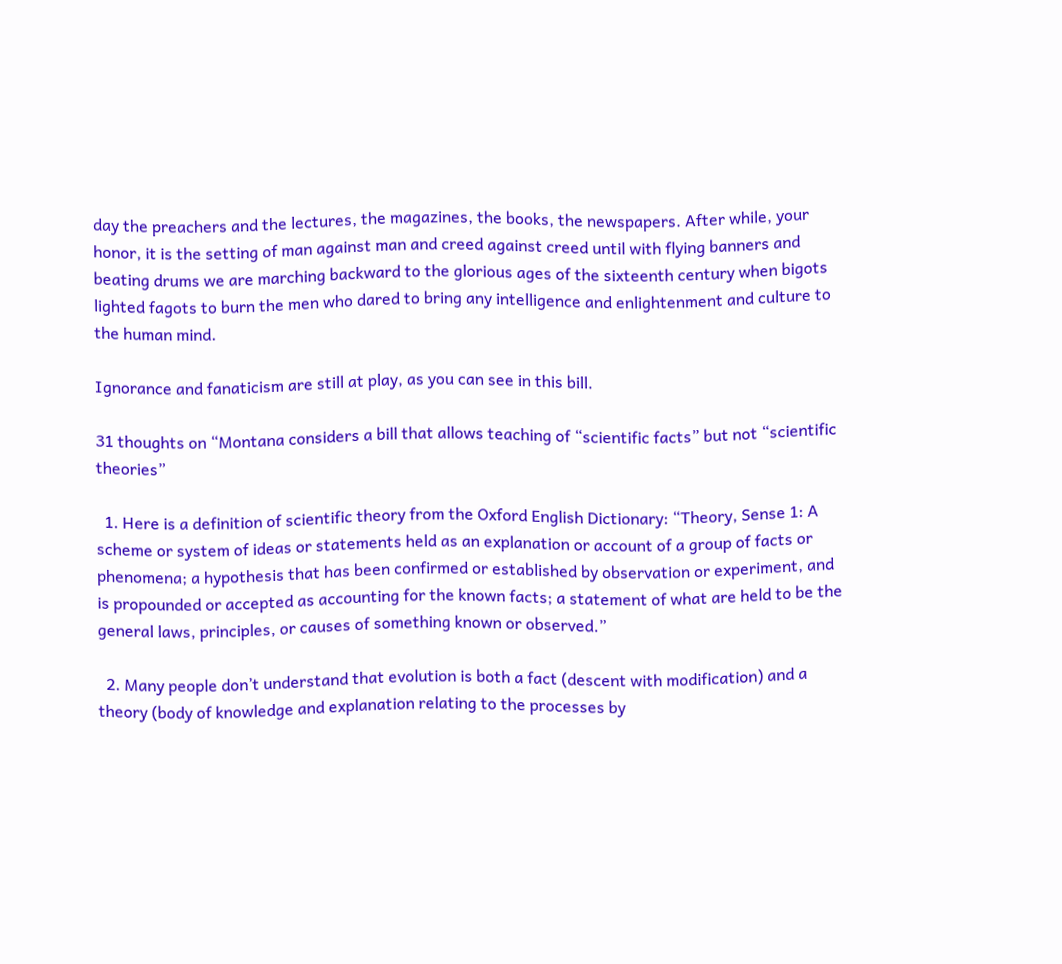day the preachers and the lectures, the magazines, the books, the newspapers. After while, your honor, it is the setting of man against man and creed against creed until with flying banners and beating drums we are marching backward to the glorious ages of the sixteenth century when bigots lighted fagots to burn the men who dared to bring any intelligence and enlightenment and culture to the human mind.

Ignorance and fanaticism are still at play, as you can see in this bill.

31 thoughts on “Montana considers a bill that allows teaching of “scientific facts” but not “scientific theories”

  1. Here is a definition of scientific theory from the Oxford English Dictionary: “Theory, Sense 1: A scheme or system of ideas or statements held as an explanation or account of a group of facts or phenomena; a hypothesis that has been confirmed or established by observation or experiment, and is propounded or accepted as accounting for the known facts; a statement of what are held to be the general laws, principles, or causes of something known or observed.”

  2. Many people don’t understand that evolution is both a fact (descent with modification) and a theory (body of knowledge and explanation relating to the processes by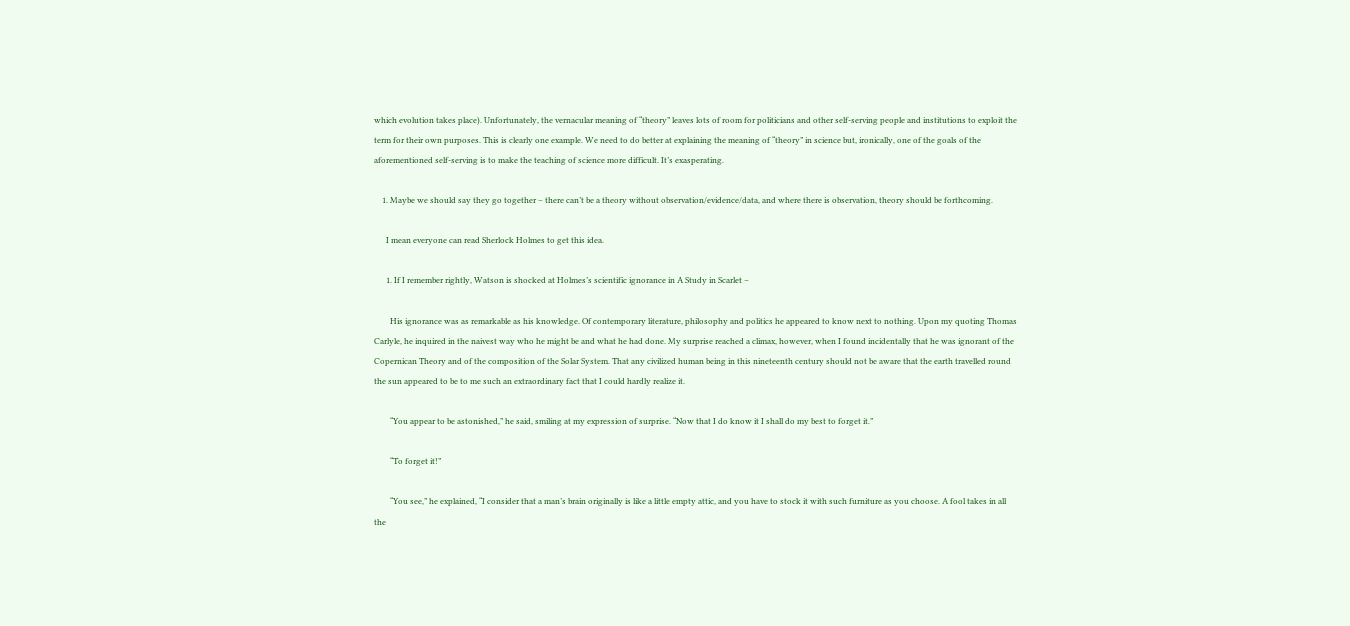which evolution takes place). Unfortunately, the vernacular meaning of “theory” leaves lots of room for politicians and other self-serving people and institutions to exploit the term for their own purposes. This is clearly one example. We need to do better at explaining the meaning of “theory” in science but, ironically, one of the goals of the aforementioned self-serving is to make the teaching of science more difficult. It’s exasperating.

    1. Maybe we should say they go together – there can’t be a theory without observation/evidence/data, and where there is observation, theory should be forthcoming.

      I mean everyone can read Sherlock Holmes to get this idea.

      1. If I remember rightly, Watson is shocked at Holmes’s scientific ignorance in A Study in Scarlet –

        His ignorance was as remarkable as his knowledge. Of contemporary literature, philosophy and politics he appeared to know next to nothing. Upon my quoting Thomas Carlyle, he inquired in the naivest way who he might be and what he had done. My surprise reached a climax, however, when I found incidentally that he was ignorant of the Copernican Theory and of the composition of the Solar System. That any civilized human being in this nineteenth century should not be aware that the earth travelled round the sun appeared to be to me such an extraordinary fact that I could hardly realize it.

        “You appear to be astonished,” he said, smiling at my expression of surprise. “Now that I do know it I shall do my best to forget it.”

        “To forget it!”

        “You see,” he explained, “I consider that a man’s brain originally is like a little empty attic, and you have to stock it with such furniture as you choose. A fool takes in all the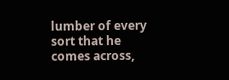lumber of every sort that he comes across,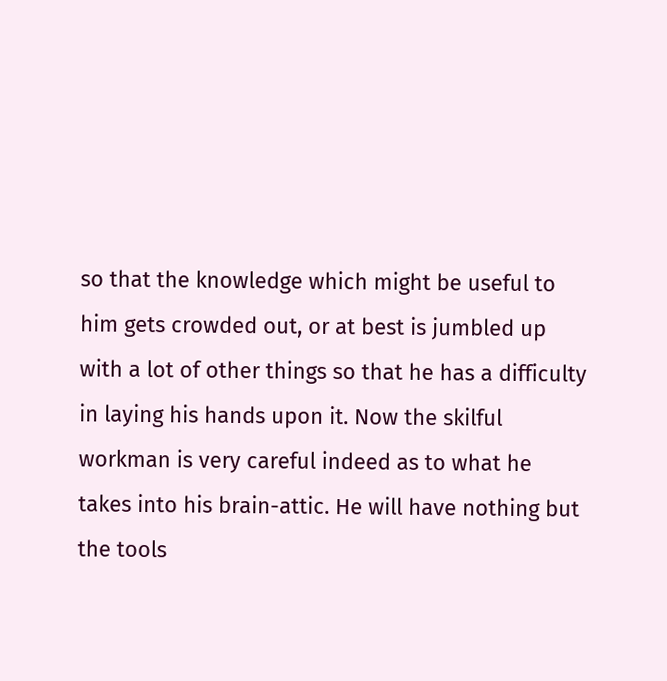so that the knowledge which might be useful to him gets crowded out, or at best is jumbled up with a lot of other things so that he has a difficulty in laying his hands upon it. Now the skilful workman is very careful indeed as to what he takes into his brain-attic. He will have nothing but the tools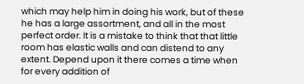which may help him in doing his work, but of these he has a large assortment, and all in the most perfect order. It is a mistake to think that that little room has elastic walls and can distend to any extent. Depend upon it there comes a time when for every addition of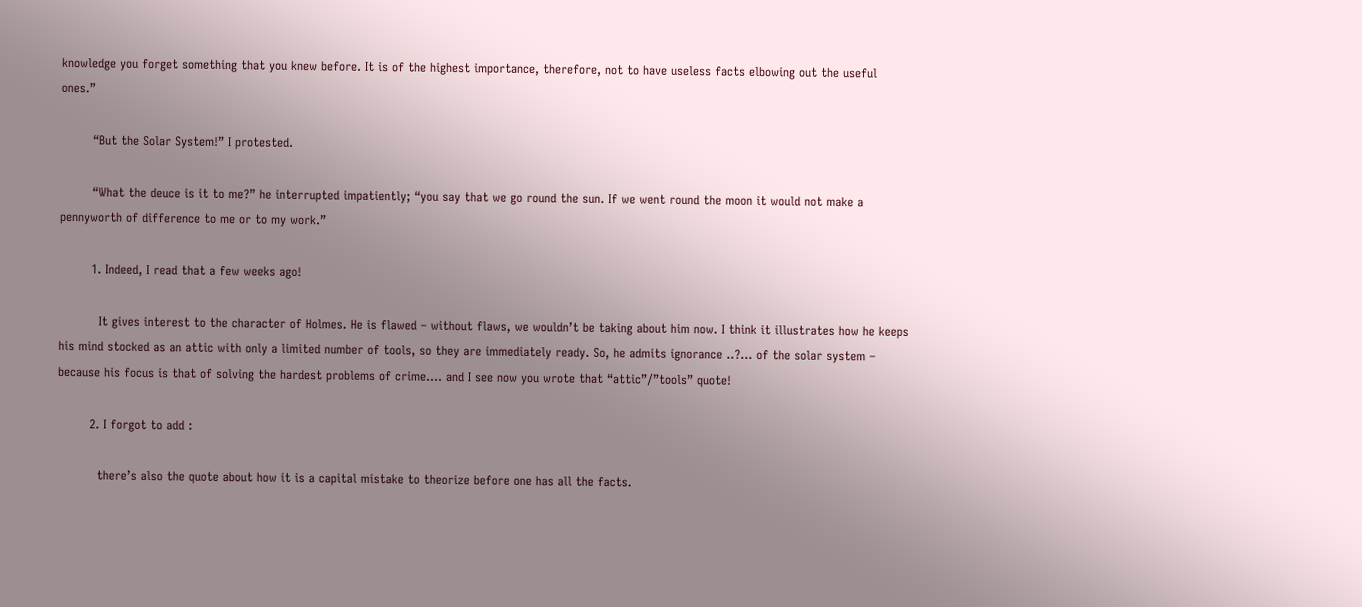knowledge you forget something that you knew before. It is of the highest importance, therefore, not to have useless facts elbowing out the useful ones.”

        “But the Solar System!” I protested.

        “What the deuce is it to me?” he interrupted impatiently; “you say that we go round the sun. If we went round the moon it would not make a pennyworth of difference to me or to my work.”

        1. Indeed, I read that a few weeks ago!

          It gives interest to the character of Holmes. He is flawed – without flaws, we wouldn’t be taking about him now. I think it illustrates how he keeps his mind stocked as an attic with only a limited number of tools, so they are immediately ready. So, he admits ignorance ..?… of the solar system – because his focus is that of solving the hardest problems of crime…. and I see now you wrote that “attic”/”tools” quote!

        2. I forgot to add :

          there’s also the quote about how it is a capital mistake to theorize before one has all the facts.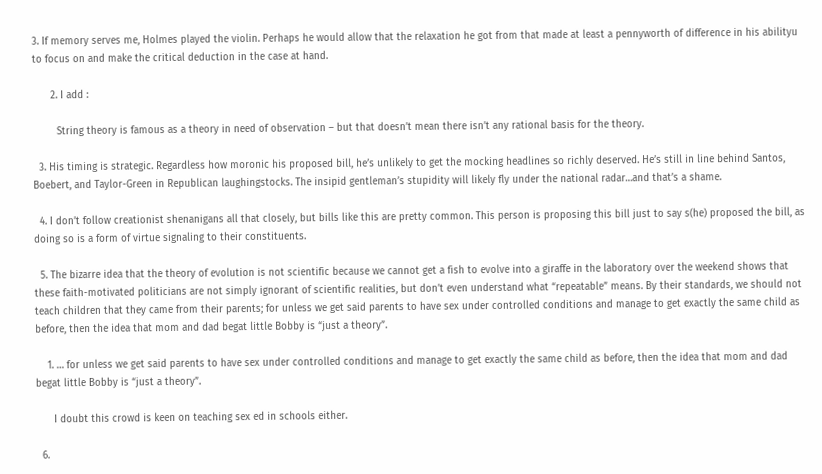3. If memory serves me, Holmes played the violin. Perhaps he would allow that the relaxation he got from that made at least a pennyworth of difference in his abilityu to focus on and make the critical deduction in the case at hand.

      2. I add :

        String theory is famous as a theory in need of observation – but that doesn’t mean there isn’t any rational basis for the theory.

  3. His timing is strategic. Regardless how moronic his proposed bill, he’s unlikely to get the mocking headlines so richly deserved. He’s still in line behind Santos, Boebert, and Taylor-Green in Republican laughingstocks. The insipid gentleman’s stupidity will likely fly under the national radar…and that’s a shame.

  4. I don’t follow creationist shenanigans all that closely, but bills like this are pretty common. This person is proposing this bill just to say s(he) proposed the bill, as doing so is a form of virtue signaling to their constituents.

  5. The bizarre idea that the theory of evolution is not scientific because we cannot get a fish to evolve into a giraffe in the laboratory over the weekend shows that these faith-motivated politicians are not simply ignorant of scientific realities, but don’t even understand what “repeatable” means. By their standards, we should not teach children that they came from their parents; for unless we get said parents to have sex under controlled conditions and manage to get exactly the same child as before, then the idea that mom and dad begat little Bobby is “just a theory”.

    1. … for unless we get said parents to have sex under controlled conditions and manage to get exactly the same child as before, then the idea that mom and dad begat little Bobby is “just a theory”.

      I doubt this crowd is keen on teaching sex ed in schools either.

  6.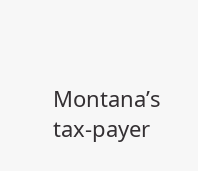Montana’s tax-payer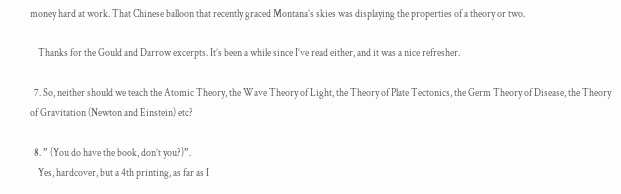money hard at work. That Chinese balloon that recently graced Montana’s skies was displaying the properties of a theory or two.

    Thanks for the Gould and Darrow excerpts. It’s been a while since I’ve read either, and it was a nice refresher.

  7. So, neither should we teach the Atomic Theory, the Wave Theory of Light, the Theory of Plate Tectonics, the Germ Theory of Disease, the Theory of Gravitation (Newton and Einstein) etc?

  8. ” (You do have the book, don’t you?)”.
    Yes, hardcover, but a 4th printing, as far as I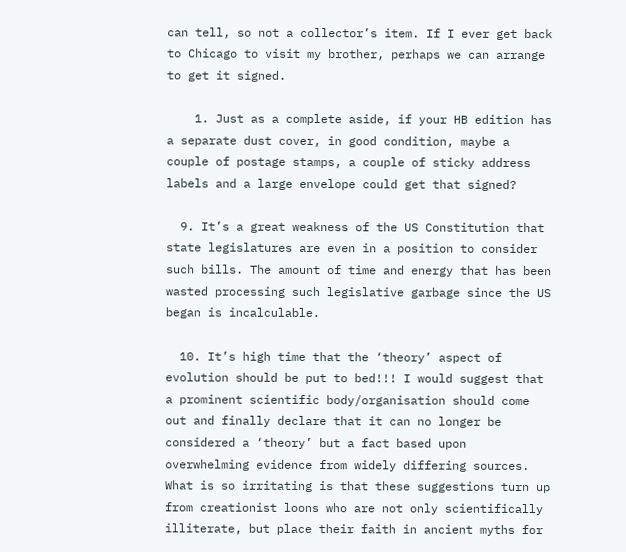can tell, so not a collector’s item. If I ever get back to Chicago to visit my brother, perhaps we can arrange to get it signed.

    1. Just as a complete aside, if your HB edition has a separate dust cover, in good condition, maybe a couple of postage stamps, a couple of sticky address labels and a large envelope could get that signed?

  9. It’s a great weakness of the US Constitution that state legislatures are even in a position to consider such bills. The amount of time and energy that has been wasted processing such legislative garbage since the US began is incalculable.

  10. It’s high time that the ‘theory’ aspect of evolution should be put to bed!!! I would suggest that a prominent scientific body/organisation should come out and finally declare that it can no longer be considered a ‘theory’ but a fact based upon overwhelming evidence from widely differing sources. What is so irritating is that these suggestions turn up from creationist loons who are not only scientifically illiterate, but place their faith in ancient myths for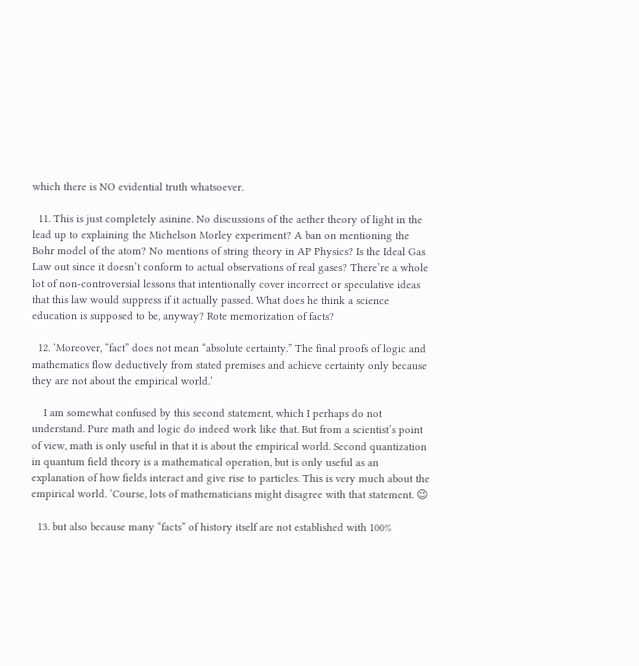which there is NO evidential truth whatsoever.

  11. This is just completely asinine. No discussions of the aether theory of light in the lead up to explaining the Michelson Morley experiment? A ban on mentioning the Bohr model of the atom? No mentions of string theory in AP Physics? Is the Ideal Gas Law out since it doesn’t conform to actual observations of real gases? There’re a whole lot of non-controversial lessons that intentionally cover incorrect or speculative ideas that this law would suppress if it actually passed. What does he think a science education is supposed to be, anyway? Rote memorization of facts?

  12. ‘Moreover, “fact” does not mean “absolute certainty.” The final proofs of logic and mathematics flow deductively from stated premises and achieve certainty only because they are not about the empirical world.’

    I am somewhat confused by this second statement, which I perhaps do not understand. Pure math and logic do indeed work like that. But from a scientist’s point of view, math is only useful in that it is about the empirical world. Second quantization in quantum field theory is a mathematical operation, but is only useful as an explanation of how fields interact and give rise to particles. This is very much about the empirical world. ‘Course, lots of mathematicians might disagree with that statement. 😉

  13. but also because many “facts” of history itself are not established with 100%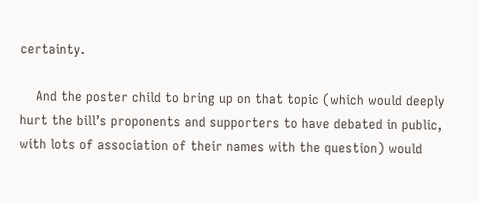certainty.

    And the poster child to bring up on that topic (which would deeply hurt the bill’s proponents and supporters to have debated in public, with lots of association of their names with the question) would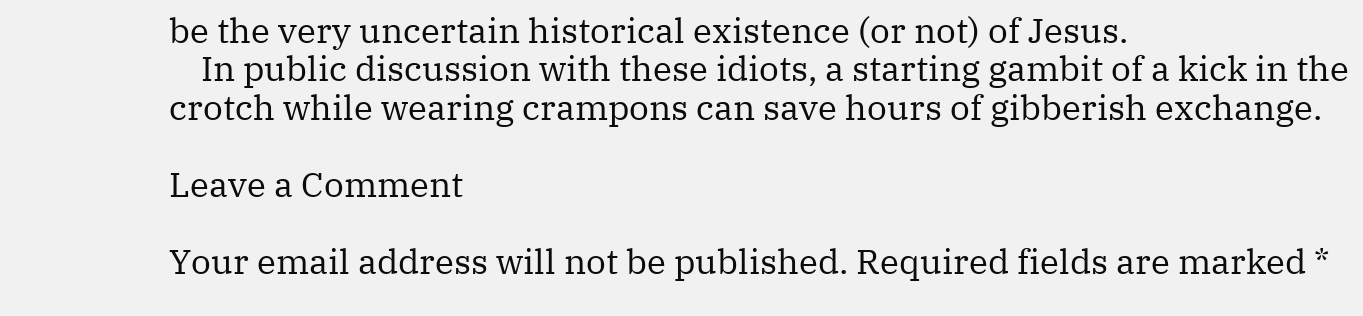be the very uncertain historical existence (or not) of Jesus.
    In public discussion with these idiots, a starting gambit of a kick in the crotch while wearing crampons can save hours of gibberish exchange.

Leave a Comment

Your email address will not be published. Required fields are marked *